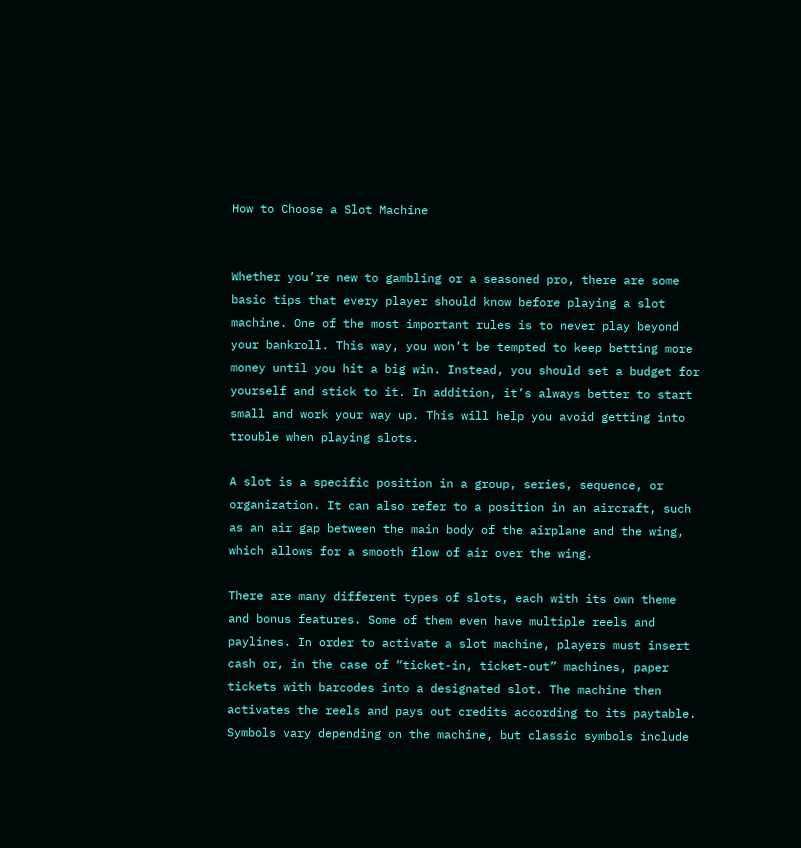How to Choose a Slot Machine


Whether you’re new to gambling or a seasoned pro, there are some basic tips that every player should know before playing a slot machine. One of the most important rules is to never play beyond your bankroll. This way, you won’t be tempted to keep betting more money until you hit a big win. Instead, you should set a budget for yourself and stick to it. In addition, it’s always better to start small and work your way up. This will help you avoid getting into trouble when playing slots.

A slot is a specific position in a group, series, sequence, or organization. It can also refer to a position in an aircraft, such as an air gap between the main body of the airplane and the wing, which allows for a smooth flow of air over the wing.

There are many different types of slots, each with its own theme and bonus features. Some of them even have multiple reels and paylines. In order to activate a slot machine, players must insert cash or, in the case of “ticket-in, ticket-out” machines, paper tickets with barcodes into a designated slot. The machine then activates the reels and pays out credits according to its paytable. Symbols vary depending on the machine, but classic symbols include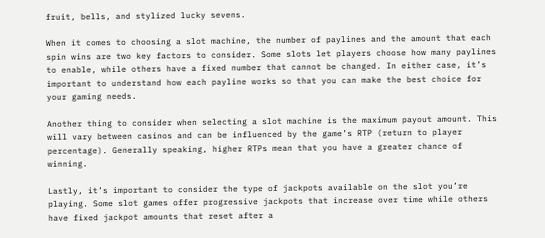fruit, bells, and stylized lucky sevens.

When it comes to choosing a slot machine, the number of paylines and the amount that each spin wins are two key factors to consider. Some slots let players choose how many paylines to enable, while others have a fixed number that cannot be changed. In either case, it’s important to understand how each payline works so that you can make the best choice for your gaming needs.

Another thing to consider when selecting a slot machine is the maximum payout amount. This will vary between casinos and can be influenced by the game’s RTP (return to player percentage). Generally speaking, higher RTPs mean that you have a greater chance of winning.

Lastly, it’s important to consider the type of jackpots available on the slot you’re playing. Some slot games offer progressive jackpots that increase over time while others have fixed jackpot amounts that reset after a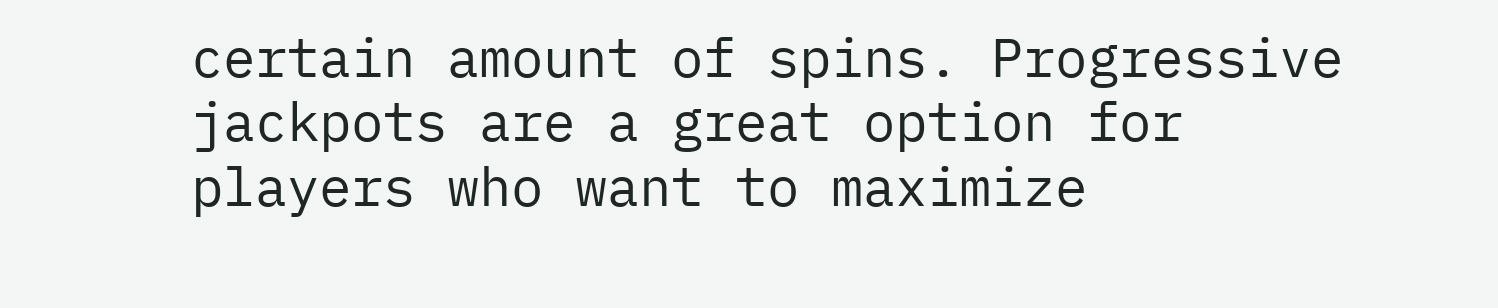certain amount of spins. Progressive jackpots are a great option for players who want to maximize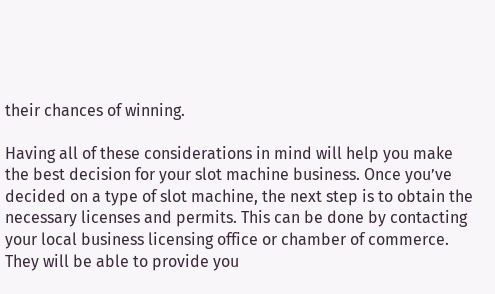their chances of winning.

Having all of these considerations in mind will help you make the best decision for your slot machine business. Once you’ve decided on a type of slot machine, the next step is to obtain the necessary licenses and permits. This can be done by contacting your local business licensing office or chamber of commerce. They will be able to provide you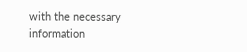with the necessary information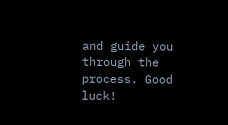and guide you through the process. Good luck!